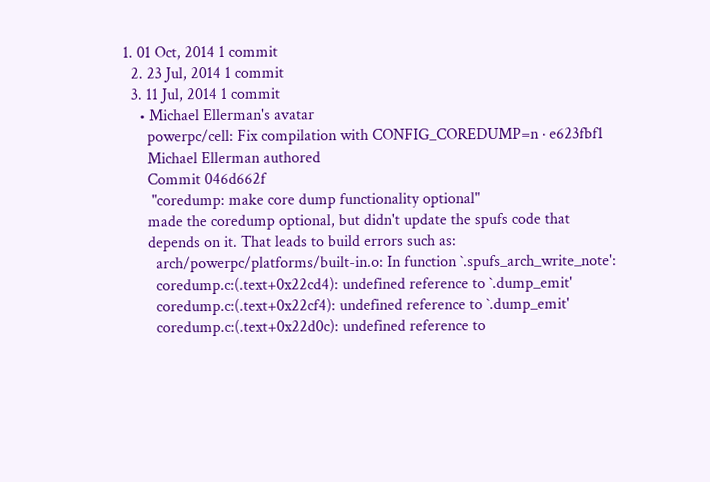1. 01 Oct, 2014 1 commit
  2. 23 Jul, 2014 1 commit
  3. 11 Jul, 2014 1 commit
    • Michael Ellerman's avatar
      powerpc/cell: Fix compilation with CONFIG_COREDUMP=n · e623fbf1
      Michael Ellerman authored
      Commit 046d662f
       "coredump: make core dump functionality optional"
      made the coredump optional, but didn't update the spufs code that
      depends on it. That leads to build errors such as:
        arch/powerpc/platforms/built-in.o: In function `.spufs_arch_write_note':
        coredump.c:(.text+0x22cd4): undefined reference to `.dump_emit'
        coredump.c:(.text+0x22cf4): undefined reference to `.dump_emit'
        coredump.c:(.text+0x22d0c): undefined reference to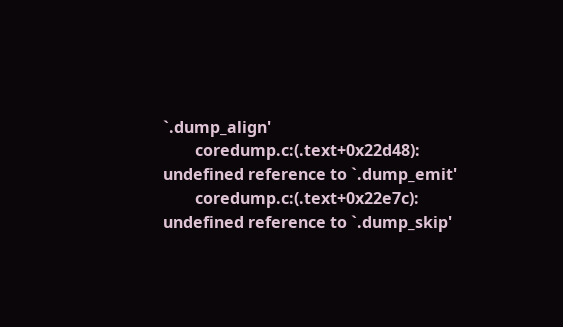`.dump_align'
        coredump.c:(.text+0x22d48): undefined reference to `.dump_emit'
        coredump.c:(.text+0x22e7c): undefined reference to `.dump_skip'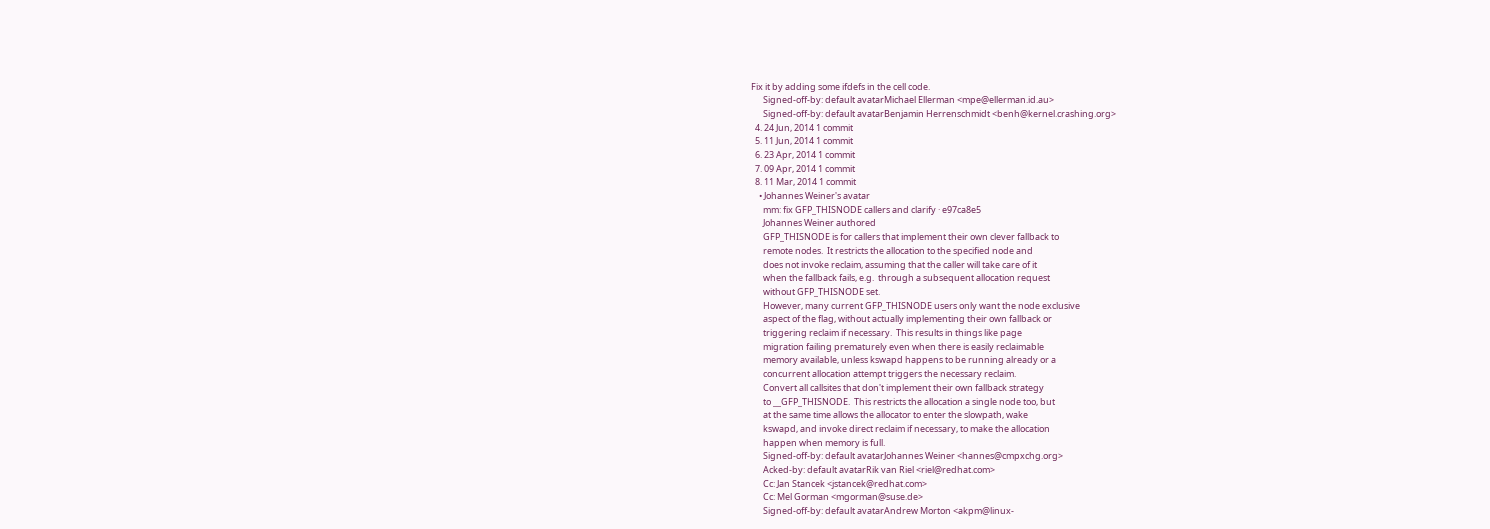Fix it by adding some ifdefs in the cell code.
      Signed-off-by: default avatarMichael Ellerman <mpe@ellerman.id.au>
      Signed-off-by: default avatarBenjamin Herrenschmidt <benh@kernel.crashing.org>
  4. 24 Jun, 2014 1 commit
  5. 11 Jun, 2014 1 commit
  6. 23 Apr, 2014 1 commit
  7. 09 Apr, 2014 1 commit
  8. 11 Mar, 2014 1 commit
    • Johannes Weiner's avatar
      mm: fix GFP_THISNODE callers and clarify · e97ca8e5
      Johannes Weiner authored
      GFP_THISNODE is for callers that implement their own clever fallback to
      remote nodes.  It restricts the allocation to the specified node and
      does not invoke reclaim, assuming that the caller will take care of it
      when the fallback fails, e.g.  through a subsequent allocation request
      without GFP_THISNODE set.
      However, many current GFP_THISNODE users only want the node exclusive
      aspect of the flag, without actually implementing their own fallback or
      triggering reclaim if necessary.  This results in things like page
      migration failing prematurely even when there is easily reclaimable
      memory available, unless kswapd happens to be running already or a
      concurrent allocation attempt triggers the necessary reclaim.
      Convert all callsites that don't implement their own fallback strategy
      to __GFP_THISNODE.  This restricts the allocation a single node too, but
      at the same time allows the allocator to enter the slowpath, wake
      kswapd, and invoke direct reclaim if necessary, to make the allocation
      happen when memory is full.
      Signed-off-by: default avatarJohannes Weiner <hannes@cmpxchg.org>
      Acked-by: default avatarRik van Riel <riel@redhat.com>
      Cc: Jan Stancek <jstancek@redhat.com>
      Cc: Mel Gorman <mgorman@suse.de>
      Signed-off-by: default avatarAndrew Morton <akpm@linux-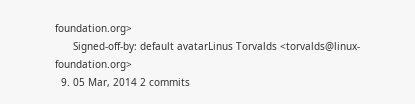foundation.org>
      Signed-off-by: default avatarLinus Torvalds <torvalds@linux-foundation.org>
  9. 05 Mar, 2014 2 commits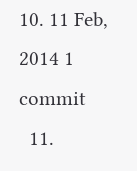10. 11 Feb, 2014 1 commit
  11.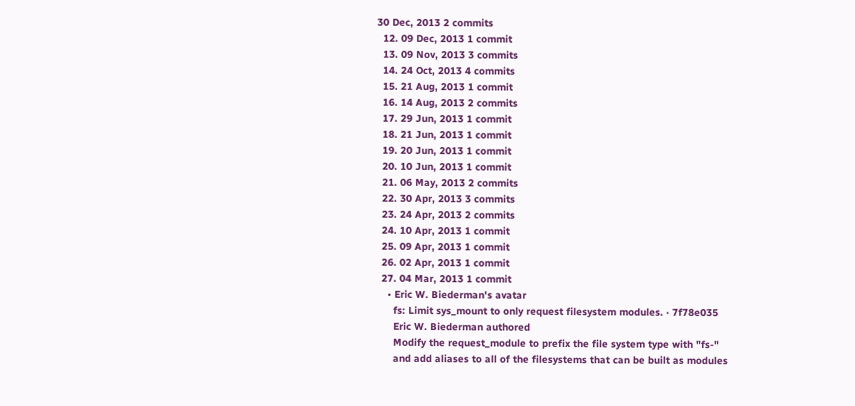30 Dec, 2013 2 commits
  12. 09 Dec, 2013 1 commit
  13. 09 Nov, 2013 3 commits
  14. 24 Oct, 2013 4 commits
  15. 21 Aug, 2013 1 commit
  16. 14 Aug, 2013 2 commits
  17. 29 Jun, 2013 1 commit
  18. 21 Jun, 2013 1 commit
  19. 20 Jun, 2013 1 commit
  20. 10 Jun, 2013 1 commit
  21. 06 May, 2013 2 commits
  22. 30 Apr, 2013 3 commits
  23. 24 Apr, 2013 2 commits
  24. 10 Apr, 2013 1 commit
  25. 09 Apr, 2013 1 commit
  26. 02 Apr, 2013 1 commit
  27. 04 Mar, 2013 1 commit
    • Eric W. Biederman's avatar
      fs: Limit sys_mount to only request filesystem modules. · 7f78e035
      Eric W. Biederman authored
      Modify the request_module to prefix the file system type with "fs-"
      and add aliases to all of the filesystems that can be built as modules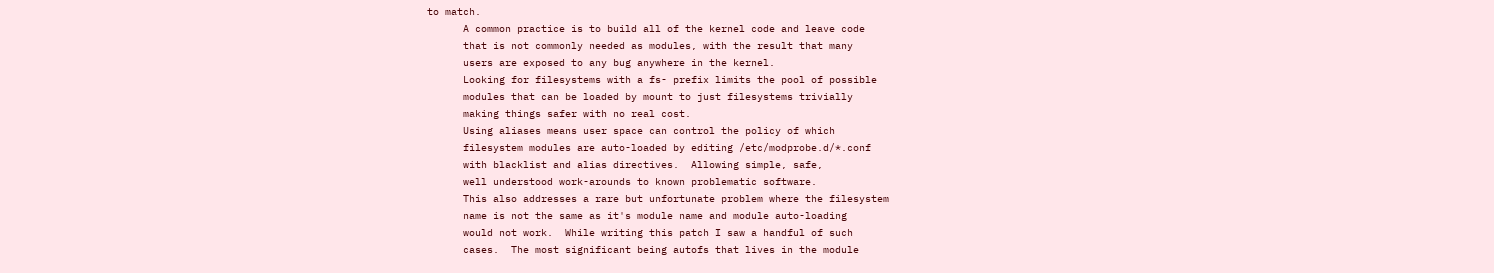to match.
      A common practice is to build all of the kernel code and leave code
      that is not commonly needed as modules, with the result that many
      users are exposed to any bug anywhere in the kernel.
      Looking for filesystems with a fs- prefix limits the pool of possible
      modules that can be loaded by mount to just filesystems trivially
      making things safer with no real cost.
      Using aliases means user space can control the policy of which
      filesystem modules are auto-loaded by editing /etc/modprobe.d/*.conf
      with blacklist and alias directives.  Allowing simple, safe,
      well understood work-arounds to known problematic software.
      This also addresses a rare but unfortunate problem where the filesystem
      name is not the same as it's module name and module auto-loading
      would not work.  While writing this patch I saw a handful of such
      cases.  The most significant being autofs that lives in the module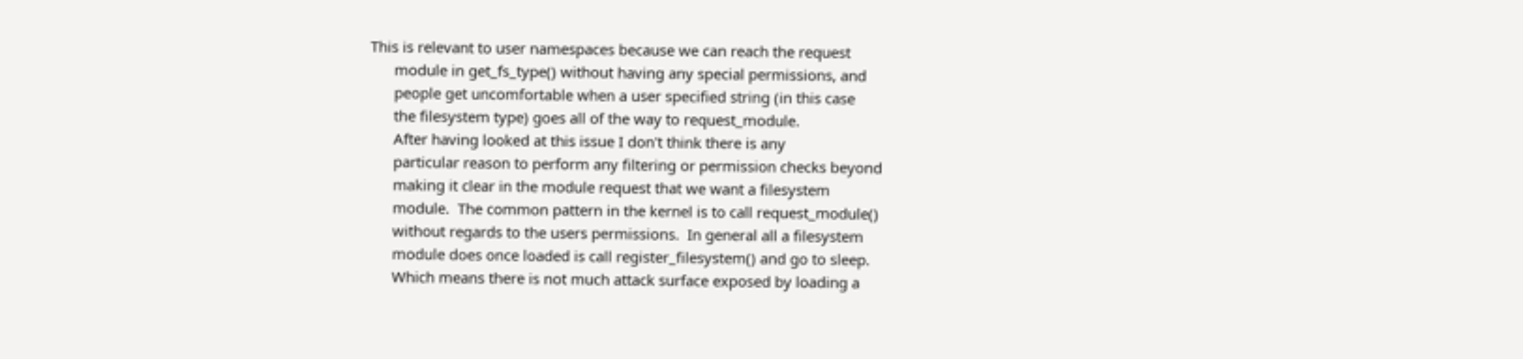This is relevant to user namespaces because we can reach the request
      module in get_fs_type() without having any special permissions, and
      people get uncomfortable when a user specified string (in this case
      the filesystem type) goes all of the way to request_module.
      After having looked at this issue I don't think there is any
      particular reason to perform any filtering or permission checks beyond
      making it clear in the module request that we want a filesystem
      module.  The common pattern in the kernel is to call request_module()
      without regards to the users permissions.  In general all a filesystem
      module does once loaded is call register_filesystem() and go to sleep.
      Which means there is not much attack surface exposed by loading a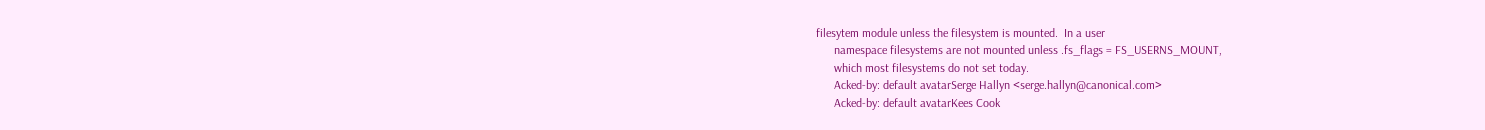filesytem module unless the filesystem is mounted.  In a user
      namespace filesystems are not mounted unless .fs_flags = FS_USERNS_MOUNT,
      which most filesystems do not set today.
      Acked-by: default avatarSerge Hallyn <serge.hallyn@canonical.com>
      Acked-by: default avatarKees Cook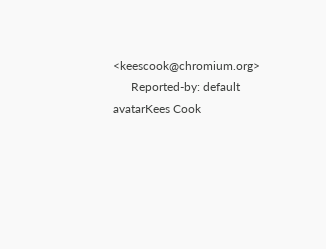<keescook@chromium.org>
      Reported-by: default avatarKees Cook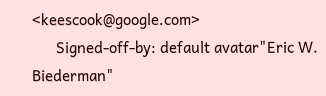<keescook@google.com>
      Signed-off-by: default avatar"Eric W. Biederman"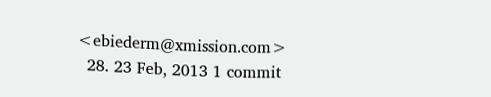<ebiederm@xmission.com>
  28. 23 Feb, 2013 1 commit